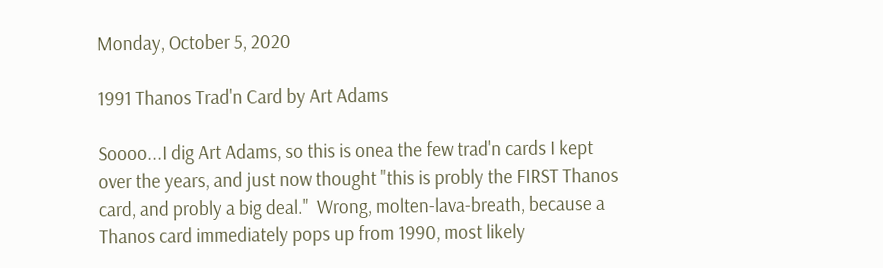Monday, October 5, 2020

1991 Thanos Trad'n Card by Art Adams

Soooo...I dig Art Adams, so this is onea the few trad'n cards I kept over the years, and just now thought "this is probly the FIRST Thanos card, and probly a big deal."  Wrong, molten-lava-breath, because a Thanos card immediately pops up from 1990, most likely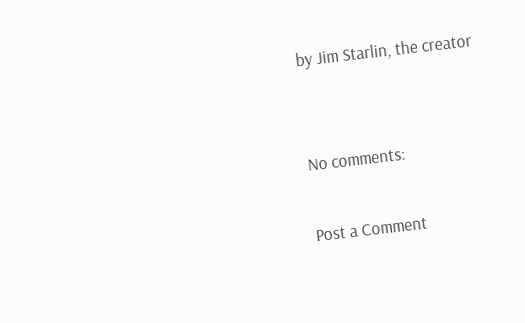by Jim Starlin, the creator


No comments:

Post a Comment